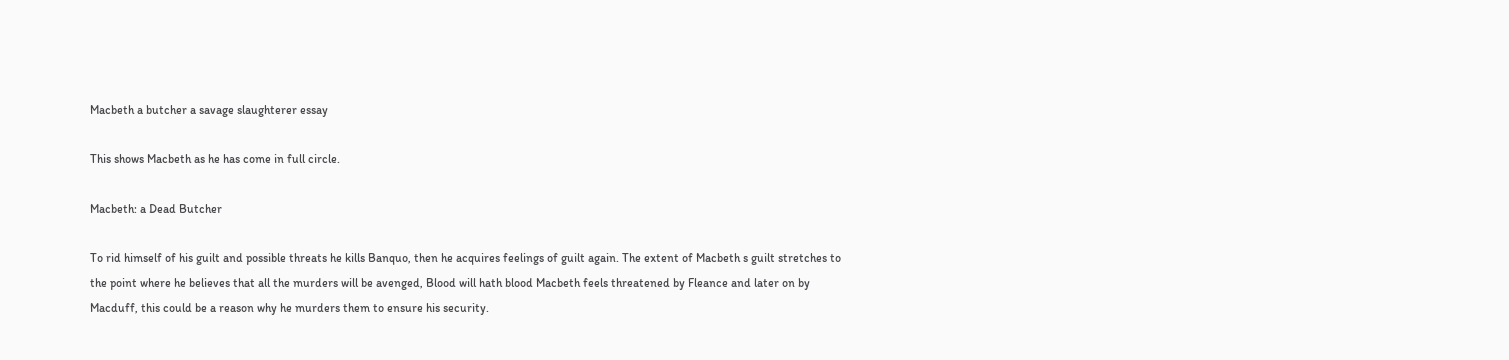Macbeth a butcher a savage slaughterer essay

This shows Macbeth as he has come in full circle.

Macbeth: a Dead Butcher

To rid himself of his guilt and possible threats he kills Banquo, then he acquires feelings of guilt again. The extent of Macbeth s guilt stretches to the point where he believes that all the murders will be avenged, Blood will hath blood Macbeth feels threatened by Fleance and later on by Macduff, this could be a reason why he murders them to ensure his security.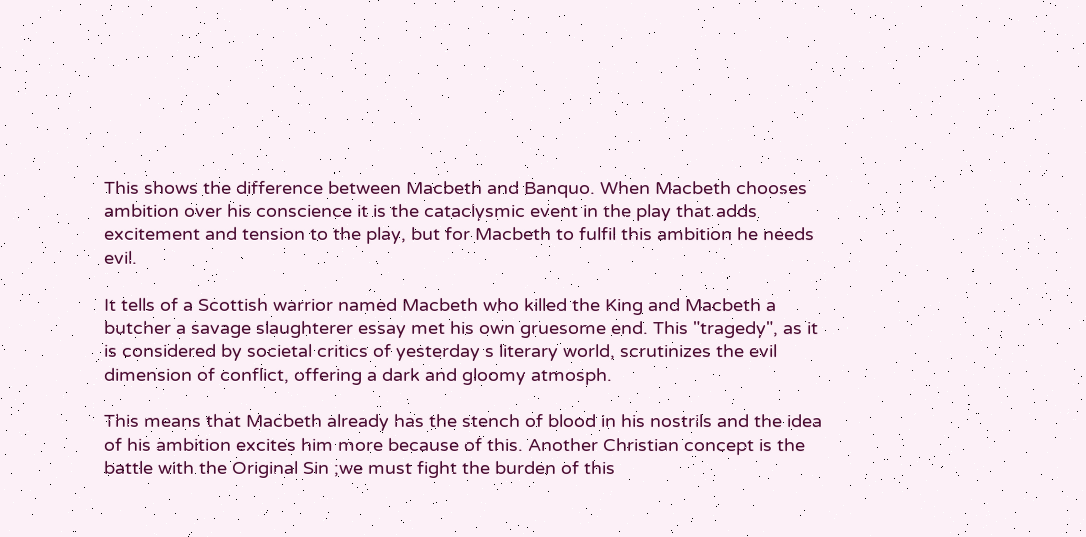This shows the difference between Macbeth and Banquo. When Macbeth chooses ambition over his conscience it is the cataclysmic event in the play that adds excitement and tension to the play, but for Macbeth to fulfil this ambition he needs evil.

It tells of a Scottish warrior named Macbeth who killed the King and Macbeth a butcher a savage slaughterer essay met his own gruesome end. This "tragedy", as it is considered by societal critics of yesterday s literary world, scrutinizes the evil dimension of conflict, offering a dark and gloomy atmosph.

This means that Macbeth already has the stench of blood in his nostrils and the idea of his ambition excites him more because of this. Another Christian concept is the battle with the Original Sin ;we must fight the burden of this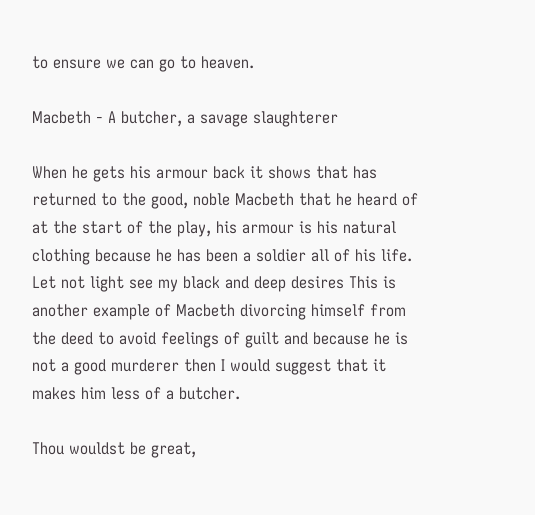to ensure we can go to heaven.

Macbeth - A butcher, a savage slaughterer

When he gets his armour back it shows that has returned to the good, noble Macbeth that he heard of at the start of the play, his armour is his natural clothing because he has been a soldier all of his life. Let not light see my black and deep desires This is another example of Macbeth divorcing himself from the deed to avoid feelings of guilt and because he is not a good murderer then I would suggest that it makes him less of a butcher.

Thou wouldst be great,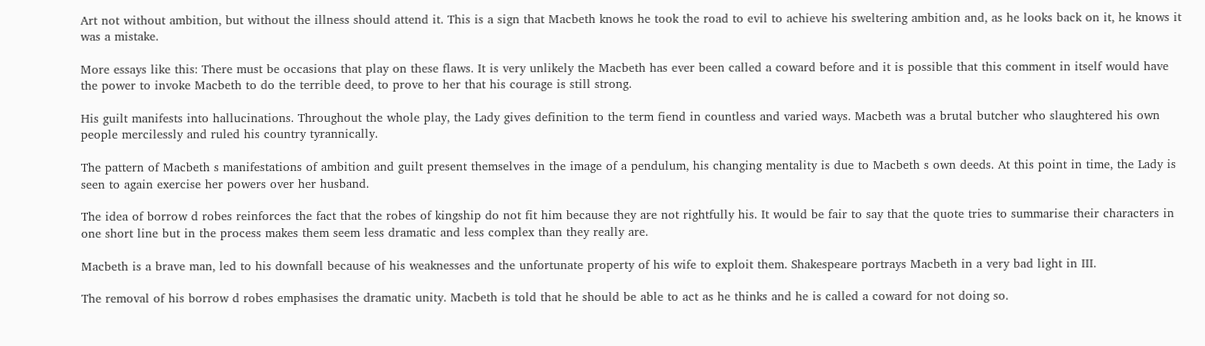Art not without ambition, but without the illness should attend it. This is a sign that Macbeth knows he took the road to evil to achieve his sweltering ambition and, as he looks back on it, he knows it was a mistake.

More essays like this: There must be occasions that play on these flaws. It is very unlikely the Macbeth has ever been called a coward before and it is possible that this comment in itself would have the power to invoke Macbeth to do the terrible deed, to prove to her that his courage is still strong.

His guilt manifests into hallucinations. Throughout the whole play, the Lady gives definition to the term fiend in countless and varied ways. Macbeth was a brutal butcher who slaughtered his own people mercilessly and ruled his country tyrannically.

The pattern of Macbeth s manifestations of ambition and guilt present themselves in the image of a pendulum, his changing mentality is due to Macbeth s own deeds. At this point in time, the Lady is seen to again exercise her powers over her husband.

The idea of borrow d robes reinforces the fact that the robes of kingship do not fit him because they are not rightfully his. It would be fair to say that the quote tries to summarise their characters in one short line but in the process makes them seem less dramatic and less complex than they really are.

Macbeth is a brave man, led to his downfall because of his weaknesses and the unfortunate property of his wife to exploit them. Shakespeare portrays Macbeth in a very bad light in III.

The removal of his borrow d robes emphasises the dramatic unity. Macbeth is told that he should be able to act as he thinks and he is called a coward for not doing so.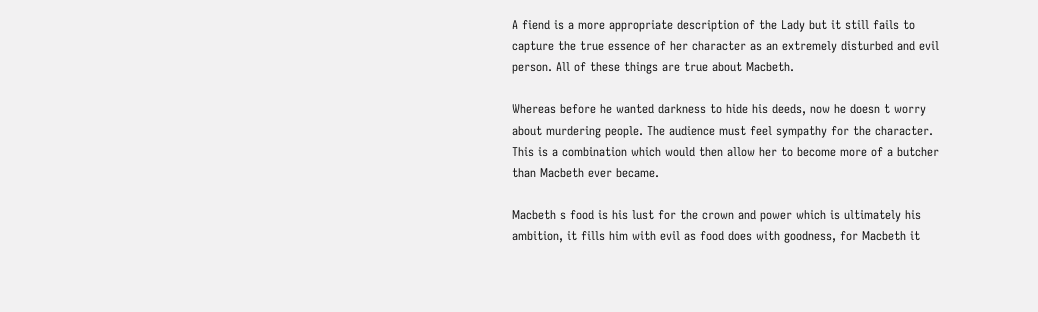A fiend is a more appropriate description of the Lady but it still fails to capture the true essence of her character as an extremely disturbed and evil person. All of these things are true about Macbeth.

Whereas before he wanted darkness to hide his deeds, now he doesn t worry about murdering people. The audience must feel sympathy for the character. This is a combination which would then allow her to become more of a butcher than Macbeth ever became.

Macbeth s food is his lust for the crown and power which is ultimately his ambition, it fills him with evil as food does with goodness, for Macbeth it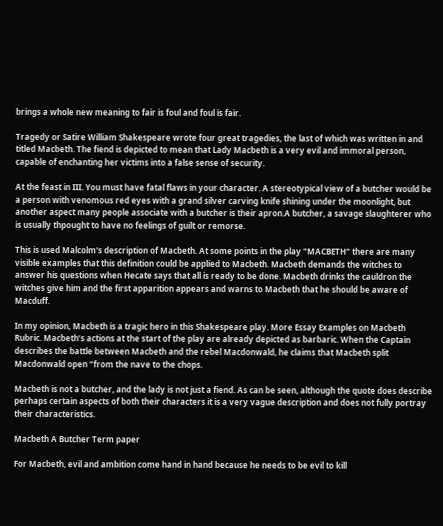brings a whole new meaning to fair is foul and foul is fair.

Tragedy or Satire William Shakespeare wrote four great tragedies, the last of which was written in and titled Macbeth. The fiend is depicted to mean that Lady Macbeth is a very evil and immoral person, capable of enchanting her victims into a false sense of security.

At the feast in III. You must have fatal flaws in your character. A stereotypical view of a butcher would be a person with venomous red eyes with a grand silver carving knife shining under the moonlight, but another aspect many people associate with a butcher is their apron.A butcher, a savage slaughterer who is usually thpought to have no feelings of guilt or remorse.

This is used Malcolm's description of Macbeth. At some points in the play "MACBETH" there are many visible examples that this definition could be applied to Macbeth. Macbeth demands the witches to answer his questions when Hecate says that all is ready to be done. Macbeth drinks the cauldron the witches give him and the first apparition appears and warns to Macbeth that he should be aware of Macduff.

In my opinion, Macbeth is a tragic hero in this Shakespeare play. More Essay Examples on Macbeth Rubric. Macbeth’s actions at the start of the play are already depicted as barbaric. When the Captain describes the battle between Macbeth and the rebel Macdonwald, he claims that Macbeth split Macdonwald open “from the nave to the chops.

Macbeth is not a butcher, and the lady is not just a fiend. As can be seen, although the quote does describe perhaps certain aspects of both their characters it is a very vague description and does not fully portray their characteristics.

Macbeth A Butcher Term paper

For Macbeth, evil and ambition come hand in hand because he needs to be evil to kill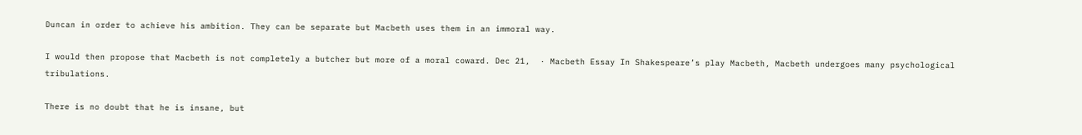Duncan in order to achieve his ambition. They can be separate but Macbeth uses them in an immoral way.

I would then propose that Macbeth is not completely a butcher but more of a moral coward. Dec 21,  · Macbeth Essay In Shakespeare’s play Macbeth, Macbeth undergoes many psychological tribulations.

There is no doubt that he is insane, but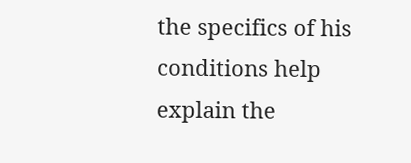the specifics of his conditions help explain the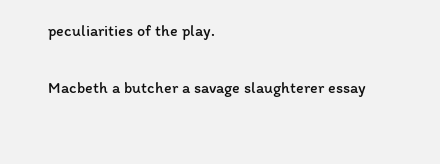peculiarities of the play.

Macbeth a butcher a savage slaughterer essay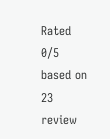Rated 0/5 based on 23 review